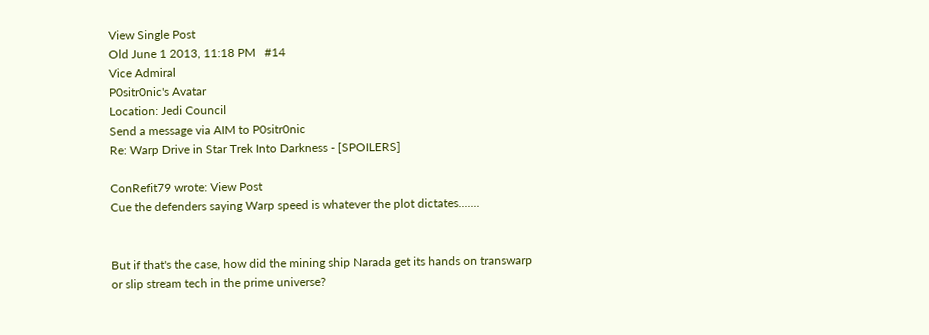View Single Post
Old June 1 2013, 11:18 PM   #14
Vice Admiral
P0sitr0nic's Avatar
Location: Jedi Council
Send a message via AIM to P0sitr0nic
Re: Warp Drive in Star Trek Into Darkness - [SPOILERS]

ConRefit79 wrote: View Post
Cue the defenders saying Warp speed is whatever the plot dictates.......


But if that's the case, how did the mining ship Narada get its hands on transwarp or slip stream tech in the prime universe?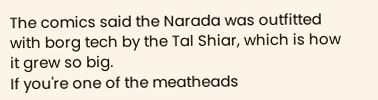The comics said the Narada was outfitted with borg tech by the Tal Shiar, which is how it grew so big.
If you're one of the meatheads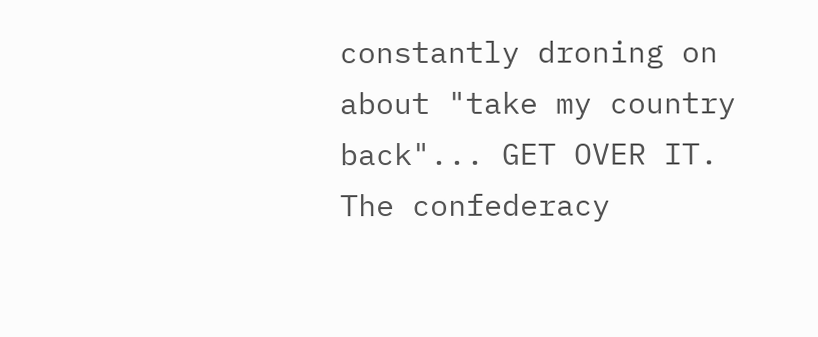constantly droning on about "take my country back"... GET OVER IT. The confederacy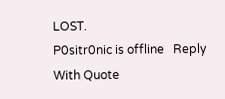LOST.
P0sitr0nic is offline   Reply With Quote